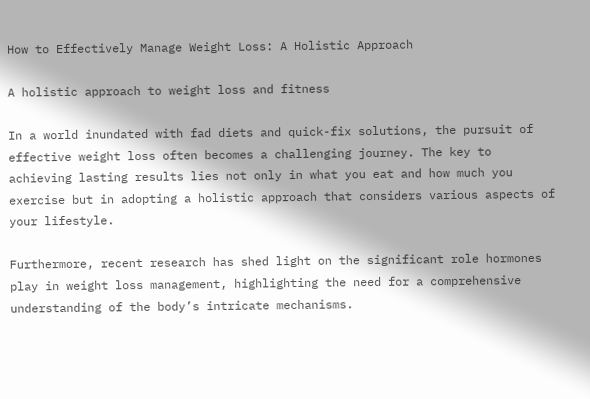How to Effectively Manage Weight Loss: A Holistic Approach

A holistic approach to weight loss and fitness

In a world inundated with fad diets and quick-fix solutions, the pursuit of effective weight loss often becomes a challenging journey. The key to achieving lasting results lies not only in what you eat and how much you exercise but in adopting a holistic approach that considers various aspects of your lifestyle.

Furthermore, recent research has shed light on the significant role hormones play in weight loss management, highlighting the need for a comprehensive understanding of the body’s intricate mechanisms.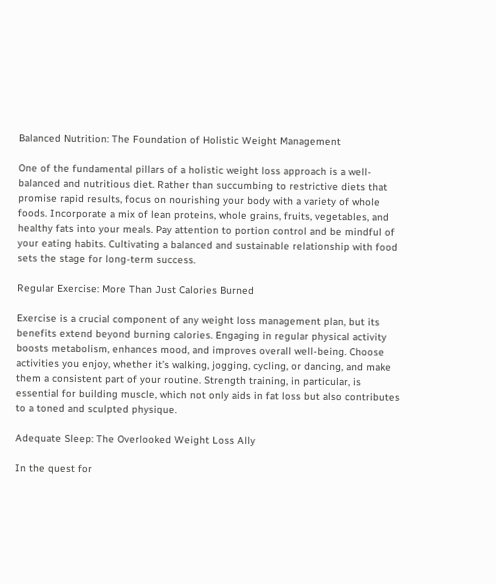Balanced Nutrition: The Foundation of Holistic Weight Management

One of the fundamental pillars of a holistic weight loss approach is a well-balanced and nutritious diet. Rather than succumbing to restrictive diets that promise rapid results, focus on nourishing your body with a variety of whole foods. Incorporate a mix of lean proteins, whole grains, fruits, vegetables, and healthy fats into your meals. Pay attention to portion control and be mindful of your eating habits. Cultivating a balanced and sustainable relationship with food sets the stage for long-term success.

Regular Exercise: More Than Just Calories Burned

Exercise is a crucial component of any weight loss management plan, but its benefits extend beyond burning calories. Engaging in regular physical activity boosts metabolism, enhances mood, and improves overall well-being. Choose activities you enjoy, whether it’s walking, jogging, cycling, or dancing, and make them a consistent part of your routine. Strength training, in particular, is essential for building muscle, which not only aids in fat loss but also contributes to a toned and sculpted physique.

Adequate Sleep: The Overlooked Weight Loss Ally

In the quest for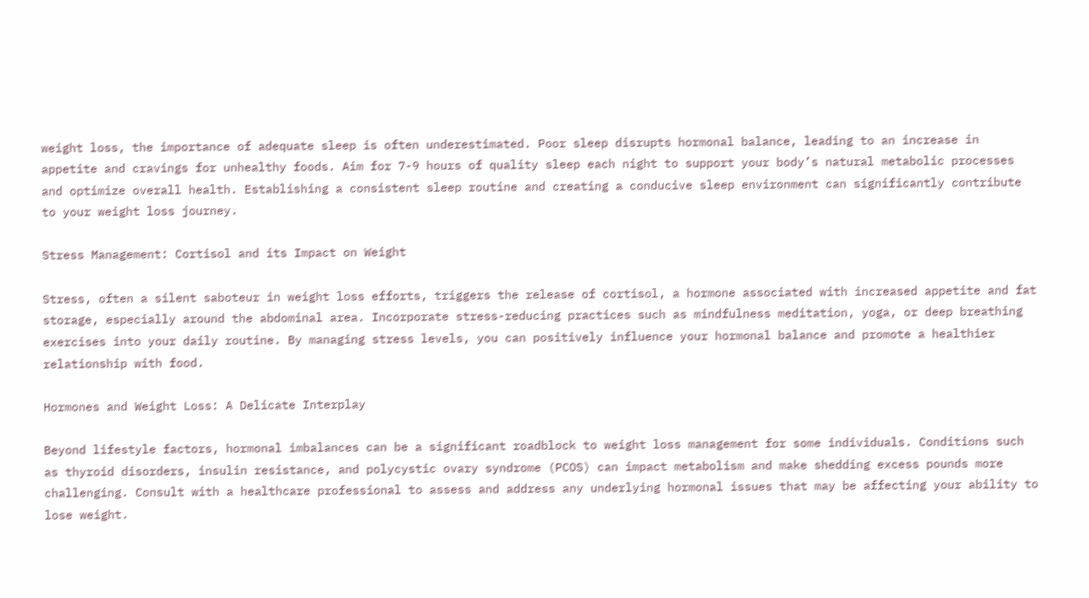weight loss, the importance of adequate sleep is often underestimated. Poor sleep disrupts hormonal balance, leading to an increase in appetite and cravings for unhealthy foods. Aim for 7-9 hours of quality sleep each night to support your body’s natural metabolic processes and optimize overall health. Establishing a consistent sleep routine and creating a conducive sleep environment can significantly contribute to your weight loss journey.

Stress Management: Cortisol and its Impact on Weight

Stress, often a silent saboteur in weight loss efforts, triggers the release of cortisol, a hormone associated with increased appetite and fat storage, especially around the abdominal area. Incorporate stress-reducing practices such as mindfulness meditation, yoga, or deep breathing exercises into your daily routine. By managing stress levels, you can positively influence your hormonal balance and promote a healthier relationship with food.

Hormones and Weight Loss: A Delicate Interplay

Beyond lifestyle factors, hormonal imbalances can be a significant roadblock to weight loss management for some individuals. Conditions such as thyroid disorders, insulin resistance, and polycystic ovary syndrome (PCOS) can impact metabolism and make shedding excess pounds more challenging. Consult with a healthcare professional to assess and address any underlying hormonal issues that may be affecting your ability to lose weight.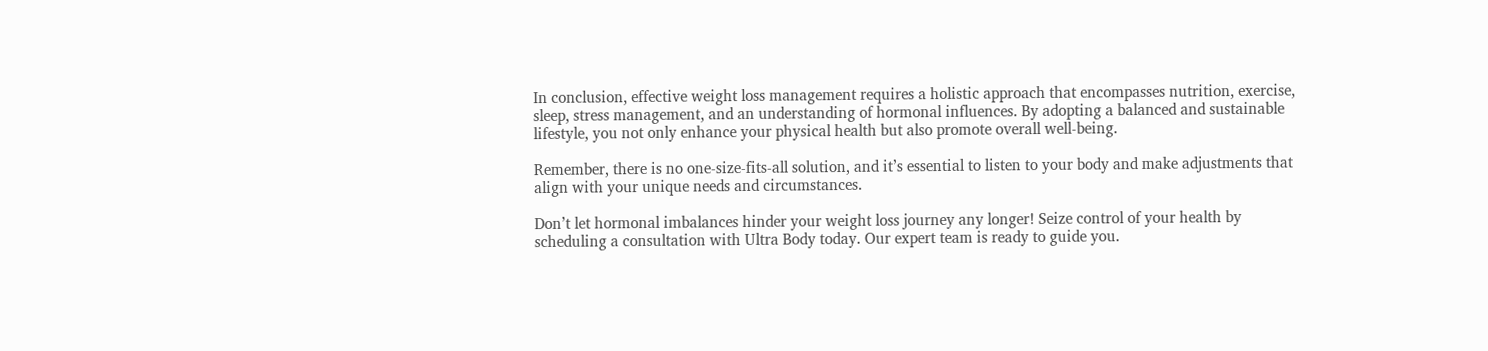In conclusion, effective weight loss management requires a holistic approach that encompasses nutrition, exercise, sleep, stress management, and an understanding of hormonal influences. By adopting a balanced and sustainable lifestyle, you not only enhance your physical health but also promote overall well-being.

Remember, there is no one-size-fits-all solution, and it’s essential to listen to your body and make adjustments that align with your unique needs and circumstances.

Don’t let hormonal imbalances hinder your weight loss journey any longer! Seize control of your health by scheduling a consultation with Ultra Body today. Our expert team is ready to guide you.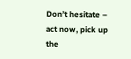Don’t hesitate – act now, pick up the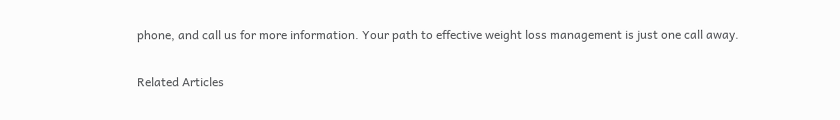phone, and call us for more information. Your path to effective weight loss management is just one call away.

Related Articles